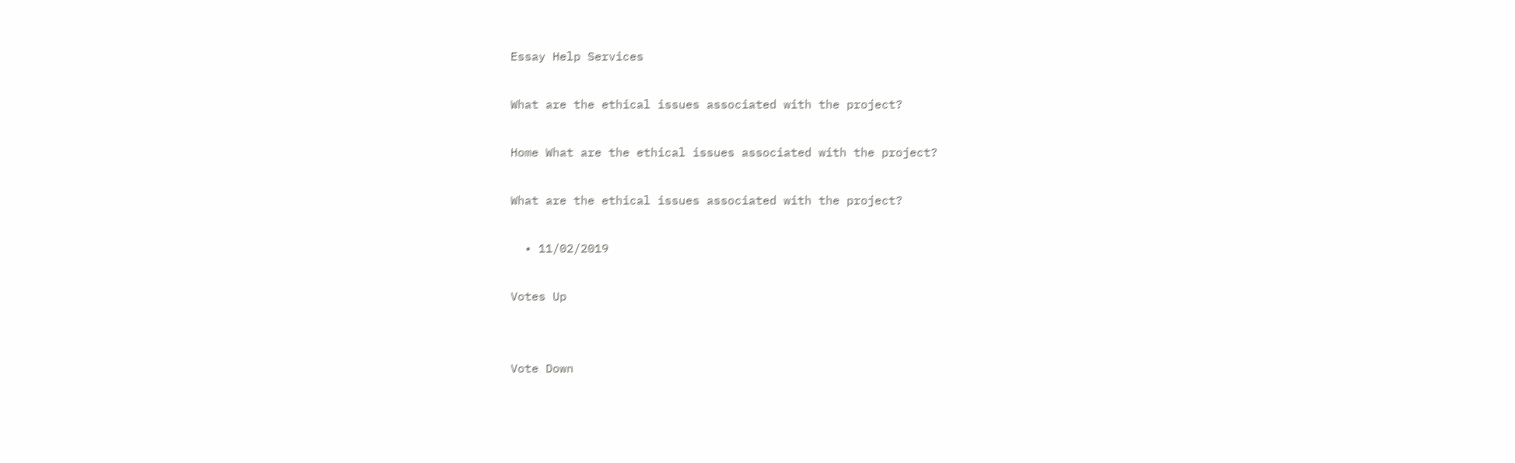Essay Help Services

What are the ethical issues associated with the project?

Home What are the ethical issues associated with the project?

What are the ethical issues associated with the project?

  • 11/02/2019

Votes Up


Vote Down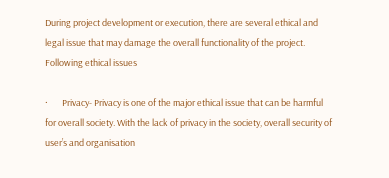During project development or execution, there are several ethical and legal issue that may damage the overall functionality of the project. Following ethical issues

·       Privacy- Privacy is one of the major ethical issue that can be harmful for overall society. With the lack of privacy in the society, overall security of user’s and organisation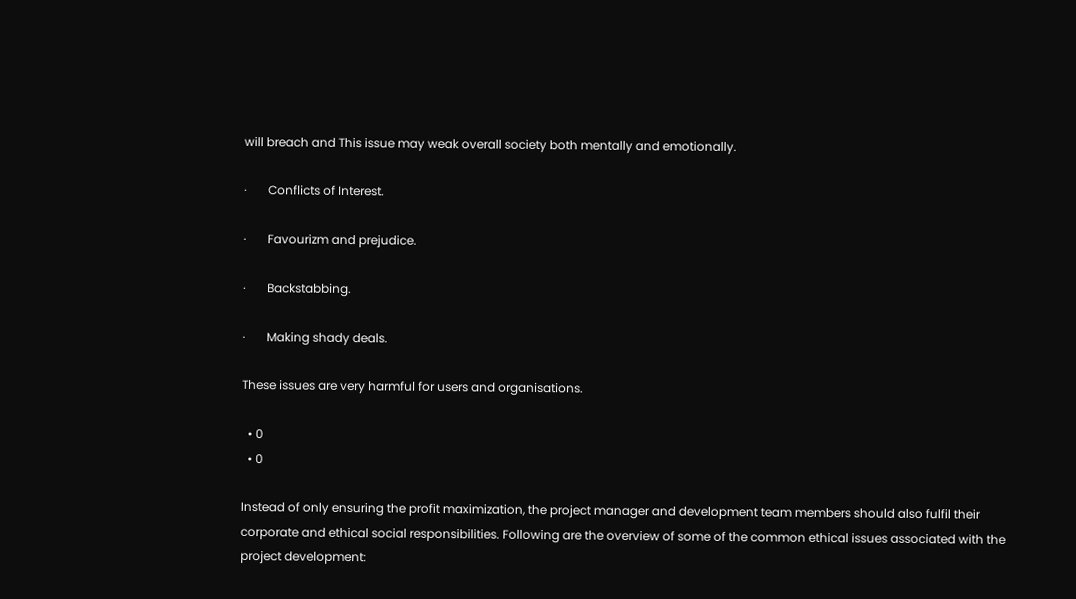will breach and This issue may weak overall society both mentally and emotionally.

·       Conflicts of Interest.

·       Favourizm and prejudice.

·       Backstabbing.

·       Making shady deals.

These issues are very harmful for users and organisations.

  • 0
  • 0

Instead of only ensuring the profit maximization, the project manager and development team members should also fulfil their corporate and ethical social responsibilities. Following are the overview of some of the common ethical issues associated with the project development: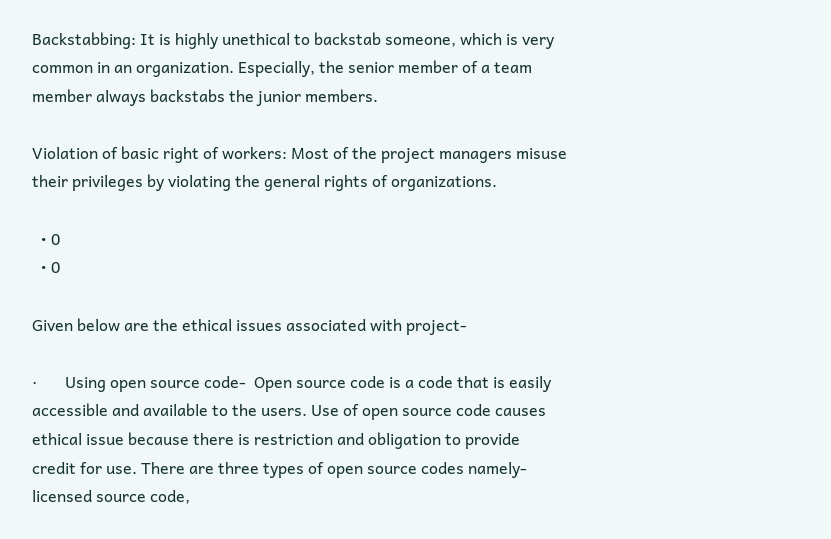Backstabbing: It is highly unethical to backstab someone, which is very common in an organization. Especially, the senior member of a team member always backstabs the junior members.

Violation of basic right of workers: Most of the project managers misuse their privileges by violating the general rights of organizations.

  • 0
  • 0

Given below are the ethical issues associated with project-

·       Using open source code-  Open source code is a code that is easily accessible and available to the users. Use of open source code causes ethical issue because there is restriction and obligation to provide credit for use. There are three types of open source codes namely- licensed source code,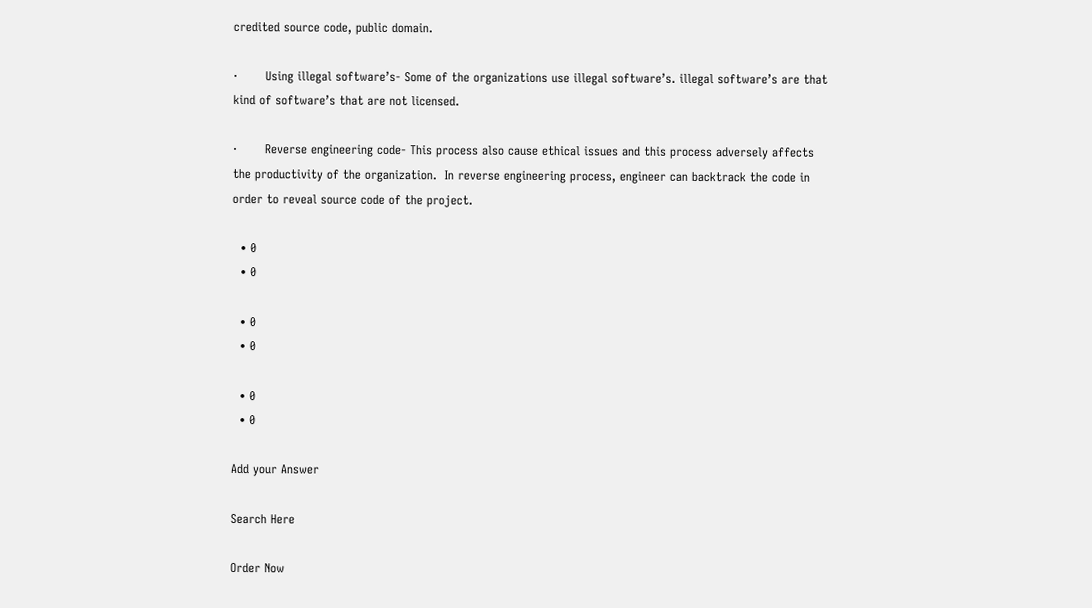credited source code, public domain.

·       Using illegal software’s- Some of the organizations use illegal software’s. illegal software’s are that kind of software’s that are not licensed.

·       Reverse engineering code- This process also cause ethical issues and this process adversely affects the productivity of the organization.  In reverse engineering process, engineer can backtrack the code in order to reveal source code of the project.

  • 0
  • 0

  • 0
  • 0

  • 0
  • 0

Add your Answer

Search Here

Order Now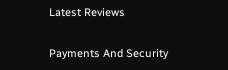Latest Reviews

Payments And Security